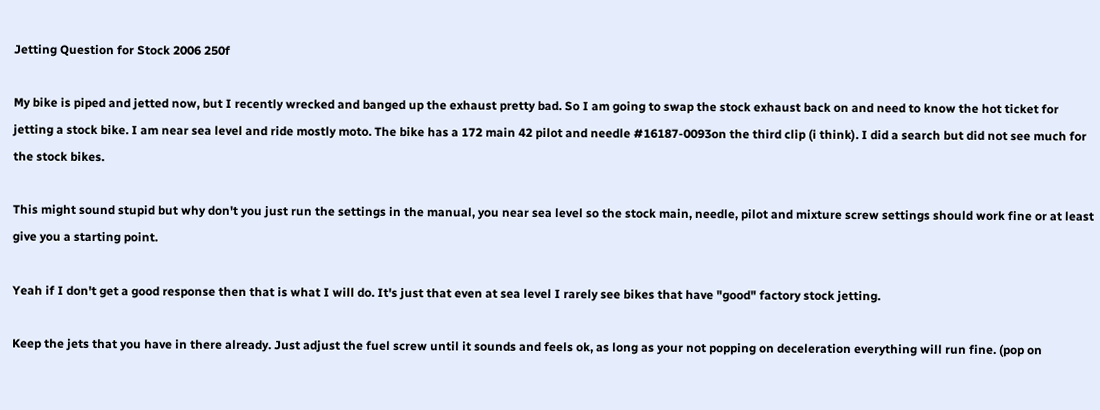Jetting Question for Stock 2006 250f

My bike is piped and jetted now, but I recently wrecked and banged up the exhaust pretty bad. So I am going to swap the stock exhaust back on and need to know the hot ticket for jetting a stock bike. I am near sea level and ride mostly moto. The bike has a 172 main 42 pilot and needle #16187-0093on the third clip (i think). I did a search but did not see much for the stock bikes.

This might sound stupid but why don't you just run the settings in the manual, you near sea level so the stock main, needle, pilot and mixture screw settings should work fine or at least give you a starting point.

Yeah if I don't get a good response then that is what I will do. It's just that even at sea level I rarely see bikes that have "good" factory stock jetting.

Keep the jets that you have in there already. Just adjust the fuel screw until it sounds and feels ok, as long as your not popping on deceleration everything will run fine. (pop on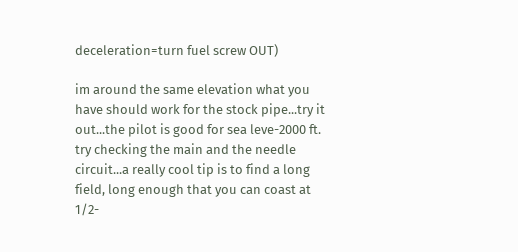deceleration=turn fuel screw OUT)

im around the same elevation what you have should work for the stock pipe...try it out...the pilot is good for sea leve-2000 ft. try checking the main and the needle circuit...a really cool tip is to find a long field, long enough that you can coast at 1/2-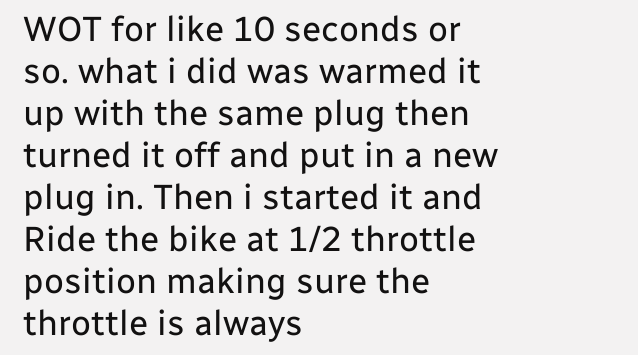WOT for like 10 seconds or so. what i did was warmed it up with the same plug then turned it off and put in a new plug in. Then i started it and Ride the bike at 1/2 throttle position making sure the throttle is always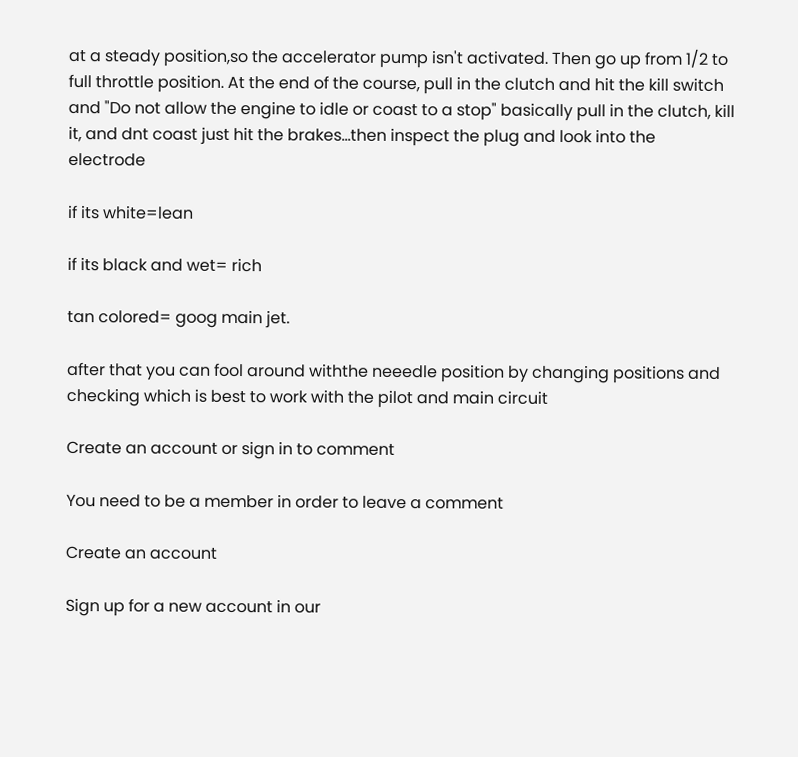at a steady position,so the accelerator pump isn't activated. Then go up from 1/2 to full throttle position. At the end of the course, pull in the clutch and hit the kill switch and "Do not allow the engine to idle or coast to a stop" basically pull in the clutch, kill it, and dnt coast just hit the brakes...then inspect the plug and look into the electrode

if its white=lean

if its black and wet= rich

tan colored= goog main jet.

after that you can fool around withthe neeedle position by changing positions and checking which is best to work with the pilot and main circuit

Create an account or sign in to comment

You need to be a member in order to leave a comment

Create an account

Sign up for a new account in our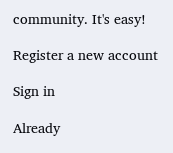community. It's easy!

Register a new account

Sign in

Already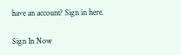have an account? Sign in here.

Sign In Now